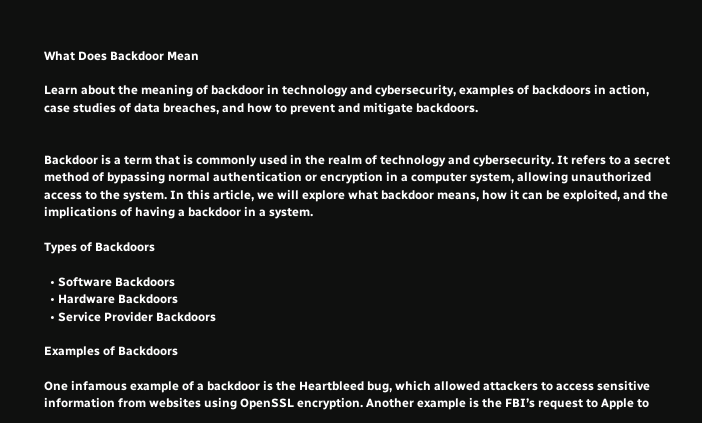What Does Backdoor Mean

Learn about the meaning of backdoor in technology and cybersecurity, examples of backdoors in action, case studies of data breaches, and how to prevent and mitigate backdoors.


Backdoor is a term that is commonly used in the realm of technology and cybersecurity. It refers to a secret method of bypassing normal authentication or encryption in a computer system, allowing unauthorized access to the system. In this article, we will explore what backdoor means, how it can be exploited, and the implications of having a backdoor in a system.

Types of Backdoors

  • Software Backdoors
  • Hardware Backdoors
  • Service Provider Backdoors

Examples of Backdoors

One infamous example of a backdoor is the Heartbleed bug, which allowed attackers to access sensitive information from websites using OpenSSL encryption. Another example is the FBI’s request to Apple to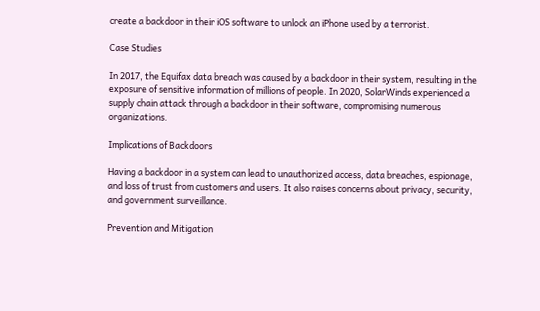create a backdoor in their iOS software to unlock an iPhone used by a terrorist.

Case Studies

In 2017, the Equifax data breach was caused by a backdoor in their system, resulting in the exposure of sensitive information of millions of people. In 2020, SolarWinds experienced a supply chain attack through a backdoor in their software, compromising numerous organizations.

Implications of Backdoors

Having a backdoor in a system can lead to unauthorized access, data breaches, espionage, and loss of trust from customers and users. It also raises concerns about privacy, security, and government surveillance.

Prevention and Mitigation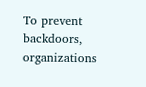To prevent backdoors, organizations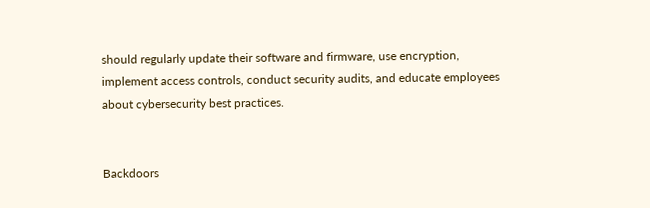should regularly update their software and firmware, use encryption, implement access controls, conduct security audits, and educate employees about cybersecurity best practices.


Backdoors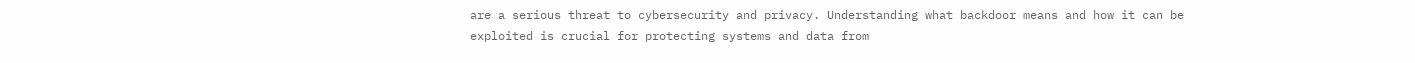are a serious threat to cybersecurity and privacy. Understanding what backdoor means and how it can be exploited is crucial for protecting systems and data from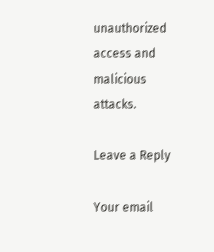unauthorized access and malicious attacks.

Leave a Reply

Your email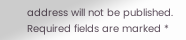address will not be published. Required fields are marked *